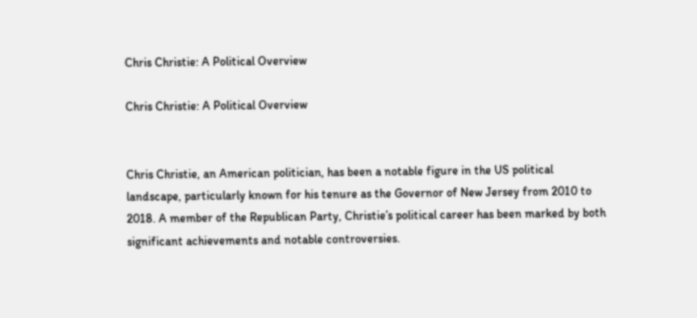Chris Christie: A Political Overview

Chris Christie: A Political Overview


Chris Christie, an American politician, has been a notable figure in the US political landscape, particularly known for his tenure as the Governor of New Jersey from 2010 to 2018. A member of the Republican Party, Christie’s political career has been marked by both significant achievements and notable controversies.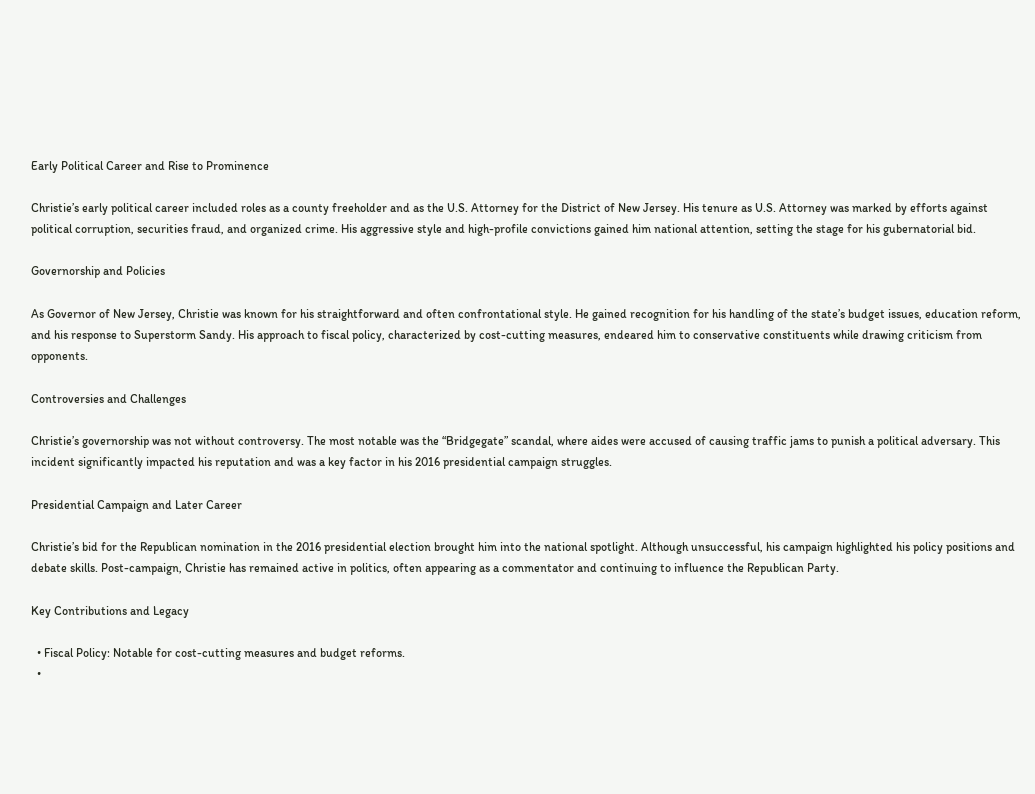Early Political Career and Rise to Prominence

Christie’s early political career included roles as a county freeholder and as the U.S. Attorney for the District of New Jersey. His tenure as U.S. Attorney was marked by efforts against political corruption, securities fraud, and organized crime. His aggressive style and high-profile convictions gained him national attention, setting the stage for his gubernatorial bid.

Governorship and Policies

As Governor of New Jersey, Christie was known for his straightforward and often confrontational style. He gained recognition for his handling of the state’s budget issues, education reform, and his response to Superstorm Sandy. His approach to fiscal policy, characterized by cost-cutting measures, endeared him to conservative constituents while drawing criticism from opponents.

Controversies and Challenges

Christie’s governorship was not without controversy. The most notable was the “Bridgegate” scandal, where aides were accused of causing traffic jams to punish a political adversary. This incident significantly impacted his reputation and was a key factor in his 2016 presidential campaign struggles.

Presidential Campaign and Later Career

Christie’s bid for the Republican nomination in the 2016 presidential election brought him into the national spotlight. Although unsuccessful, his campaign highlighted his policy positions and debate skills. Post-campaign, Christie has remained active in politics, often appearing as a commentator and continuing to influence the Republican Party.

Key Contributions and Legacy

  • Fiscal Policy: Notable for cost-cutting measures and budget reforms.
  •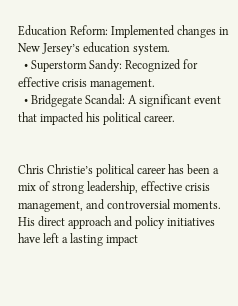Education Reform: Implemented changes in New Jersey’s education system.
  • Superstorm Sandy: Recognized for effective crisis management.
  • Bridgegate Scandal: A significant event that impacted his political career.


Chris Christie’s political career has been a mix of strong leadership, effective crisis management, and controversial moments. His direct approach and policy initiatives have left a lasting impact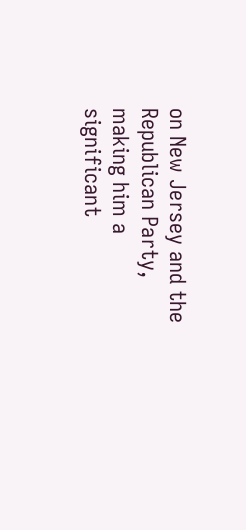on New Jersey and the Republican Party, making him a significant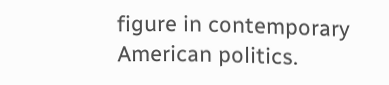figure in contemporary American politics.